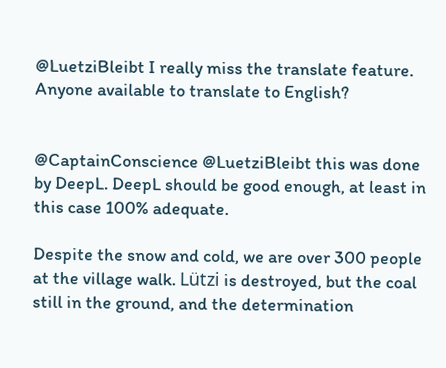@LuetziBleibt I really miss the translate feature. Anyone available to translate to English?


@CaptainConscience @LuetziBleibt this was done by DeepL. DeepL should be good enough, at least in this case 100% adequate.

Despite the snow and cold, we are over 300 people at the village walk. Lützi is destroyed, but the coal still in the ground, and the determination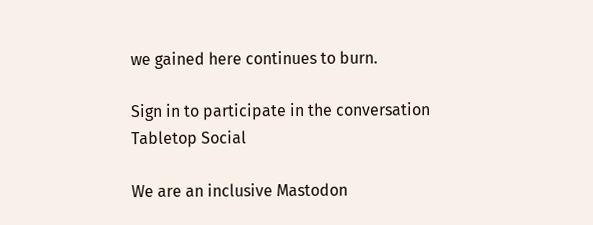we gained here continues to burn.

Sign in to participate in the conversation
Tabletop Social

We are an inclusive Mastodon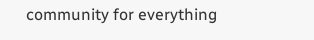community for everything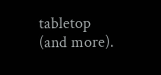tabletop (and more).